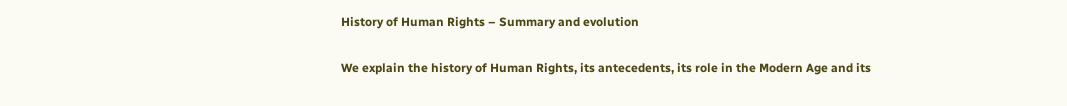History of Human Rights – Summary and evolution

We explain the history of Human Rights, its antecedents, its role in the Modern Age and its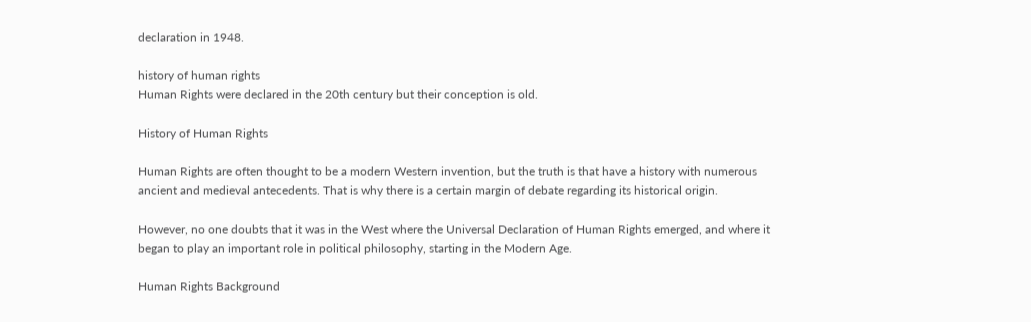declaration in 1948.

history of human rights
Human Rights were declared in the 20th century but their conception is old.

History of Human Rights

Human Rights are often thought to be a modern Western invention, but the truth is that have a history with numerous ancient and medieval antecedents. That is why there is a certain margin of debate regarding its historical origin.

However, no one doubts that it was in the West where the Universal Declaration of Human Rights emerged, and where it began to play an important role in political philosophy, starting in the Modern Age.

Human Rights Background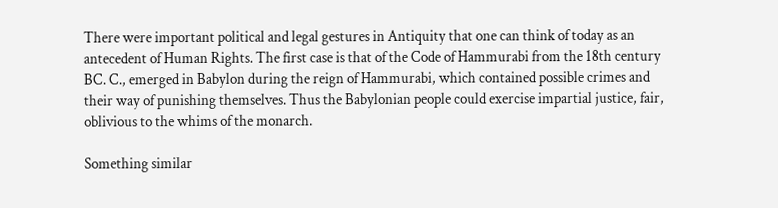There were important political and legal gestures in Antiquity that one can think of today as an antecedent of Human Rights. The first case is that of the Code of Hammurabi from the 18th century BC. C., emerged in Babylon during the reign of Hammurabi, which contained possible crimes and their way of punishing themselves. Thus the Babylonian people could exercise impartial justice, fair, oblivious to the whims of the monarch.

Something similar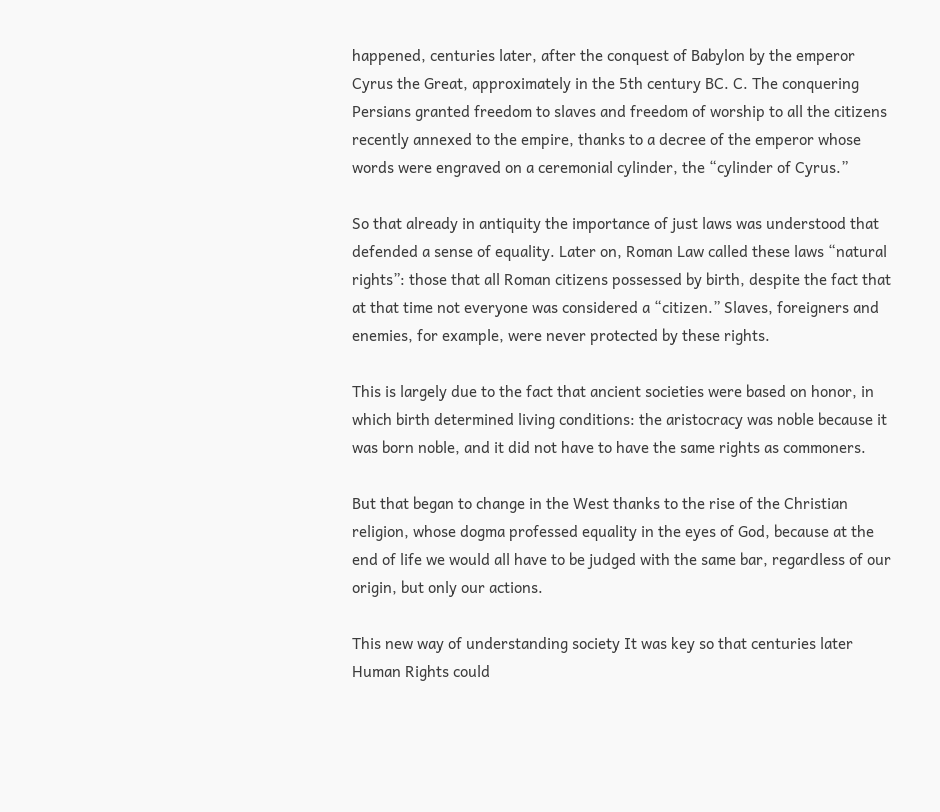happened, centuries later, after the conquest of Babylon by the emperor Cyrus the Great, approximately in the 5th century BC. C. The conquering Persians granted freedom to slaves and freedom of worship to all the citizens recently annexed to the empire, thanks to a decree of the emperor whose words were engraved on a ceremonial cylinder, the “cylinder of Cyrus.”

So that already in antiquity the importance of just laws was understood that defended a sense of equality. Later on, Roman Law called these laws “natural rights”: those that all Roman citizens possessed by birth, despite the fact that at that time not everyone was considered a “citizen.” Slaves, foreigners and enemies, for example, were never protected by these rights.

This is largely due to the fact that ancient societies were based on honor, in which birth determined living conditions: the aristocracy was noble because it was born noble, and it did not have to have the same rights as commoners.

But that began to change in the West thanks to the rise of the Christian religion, whose dogma professed equality in the eyes of God, because at the end of life we would all have to be judged with the same bar, regardless of our origin, but only our actions.

This new way of understanding society It was key so that centuries later Human Rights could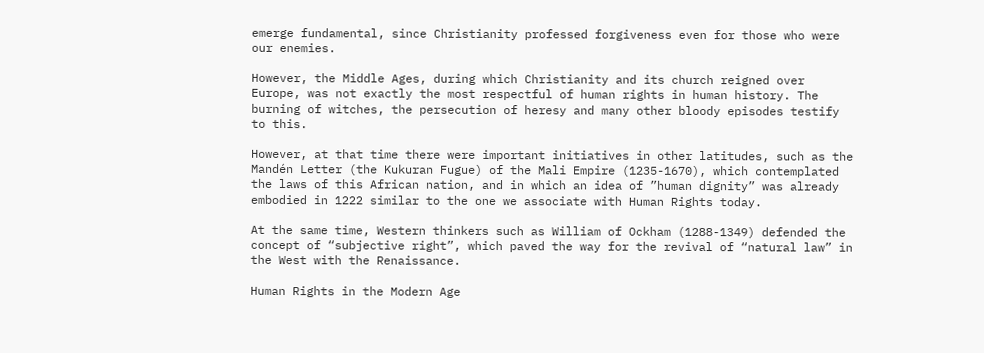emerge fundamental, since Christianity professed forgiveness even for those who were our enemies.

However, the Middle Ages, during which Christianity and its church reigned over Europe, was not exactly the most respectful of human rights in human history. The burning of witches, the persecution of heresy and many other bloody episodes testify to this.

However, at that time there were important initiatives in other latitudes, such as the Mandén Letter (the Kukuran Fugue) of the Mali Empire (1235-1670), which contemplated the laws of this African nation, and in which an idea of ”human dignity” was already embodied in 1222 similar to the one we associate with Human Rights today.

At the same time, Western thinkers such as William of Ockham (1288-1349) defended the concept of “subjective right”, which paved the way for the revival of “natural law” in the West with the Renaissance.

Human Rights in the Modern Age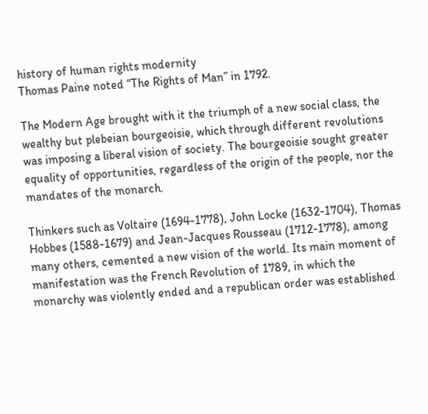history of human rights modernity
Thomas Paine noted “The Rights of Man” in 1792.

The Modern Age brought with it the triumph of a new social class, the wealthy but plebeian bourgeoisie, which through different revolutions was imposing a liberal vision of society. The bourgeoisie sought greater equality of opportunities, regardless of the origin of the people, nor the mandates of the monarch.

Thinkers such as Voltaire (1694-1778), John Locke (1632-1704), Thomas Hobbes (1588-1679) and Jean-Jacques Rousseau (1712-1778), among many others, cemented a new vision of the world. Its main moment of manifestation was the French Revolution of 1789, in which the monarchy was violently ended and a republican order was established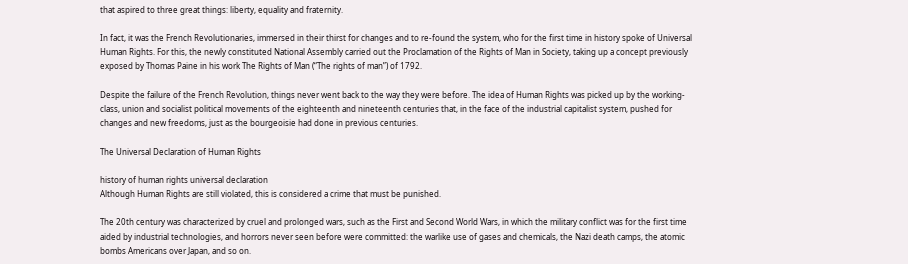that aspired to three great things: liberty, equality and fraternity.

In fact, it was the French Revolutionaries, immersed in their thirst for changes and to re-found the system, who for the first time in history spoke of Universal Human Rights. For this, the newly constituted National Assembly carried out the Proclamation of the Rights of Man in Society, taking up a concept previously exposed by Thomas Paine in his work The Rights of Man (“The rights of man”) of 1792.

Despite the failure of the French Revolution, things never went back to the way they were before. The idea of Human Rights was picked up by the working-class, union and socialist political movements of the eighteenth and nineteenth centuries that, in the face of the industrial capitalist system, pushed for changes and new freedoms, just as the bourgeoisie had done in previous centuries.

The Universal Declaration of Human Rights

history of human rights universal declaration
Although Human Rights are still violated, this is considered a crime that must be punished.

The 20th century was characterized by cruel and prolonged wars, such as the First and Second World Wars, in which the military conflict was for the first time aided by industrial technologies, and horrors never seen before were committed: the warlike use of gases and chemicals, the Nazi death camps, the atomic bombs Americans over Japan, and so on.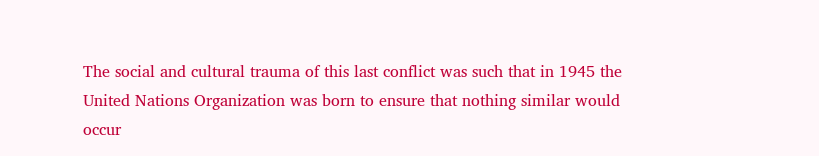The social and cultural trauma of this last conflict was such that in 1945 the United Nations Organization was born to ensure that nothing similar would occur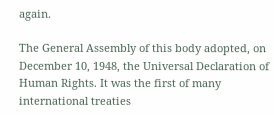again.

The General Assembly of this body adopted, on December 10, 1948, the Universal Declaration of Human Rights. It was the first of many international treaties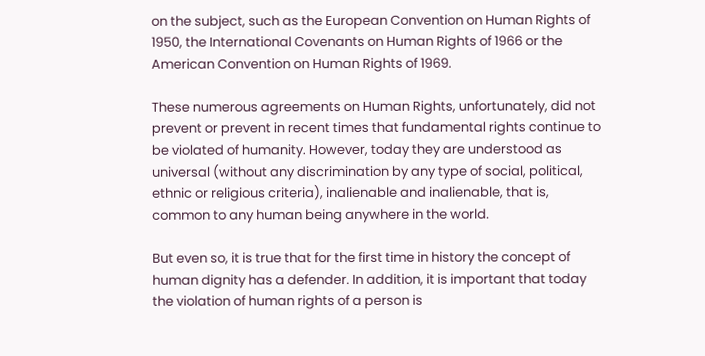on the subject, such as the European Convention on Human Rights of 1950, the International Covenants on Human Rights of 1966 or the American Convention on Human Rights of 1969.

These numerous agreements on Human Rights, unfortunately, did not prevent or prevent in recent times that fundamental rights continue to be violated of humanity. However, today they are understood as universal (without any discrimination by any type of social, political, ethnic or religious criteria), inalienable and inalienable, that is, common to any human being anywhere in the world.

But even so, it is true that for the first time in history the concept of human dignity has a defender. In addition, it is important that today the violation of human rights of a person is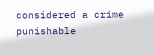considered a crime punishable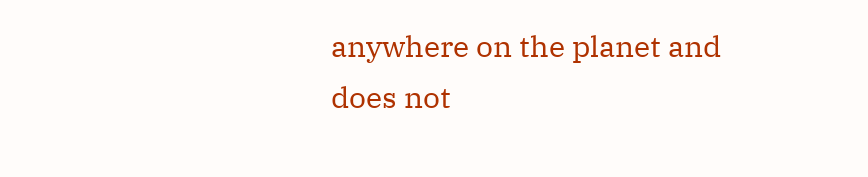anywhere on the planet and does not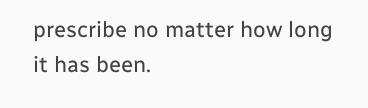prescribe no matter how long it has been.